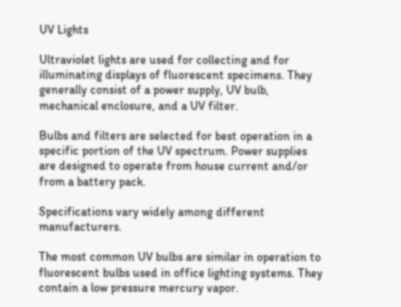UV Lights

Ultraviolet lights are used for collecting and for illuminating displays of fluorescent specimens. They generally consist of a power supply, UV bulb, mechanical enclosure, and a UV filter.

Bulbs and filters are selected for best operation in a specific portion of the UV spectrum. Power supplies are designed to operate from house current and/or from a battery pack.

Specifications vary widely among different manufacturers.

The most common UV bulbs are similar in operation to fluorescent bulbs used in office lighting systems. They contain a low pressure mercury vapor.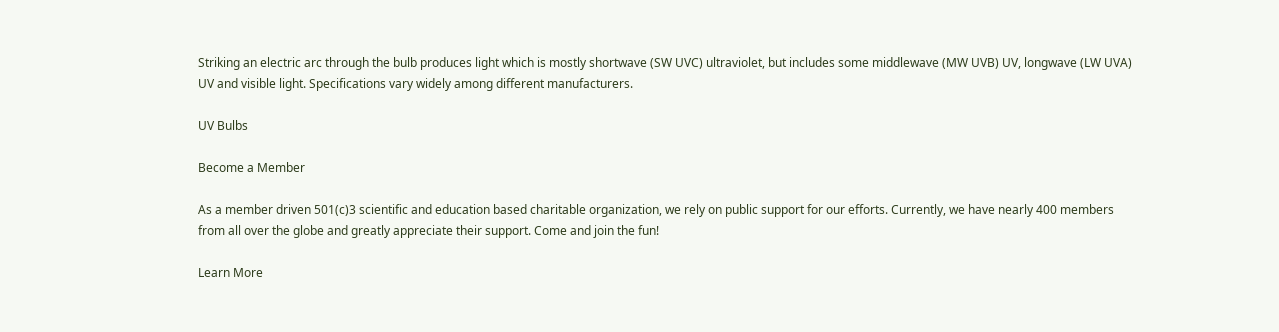Striking an electric arc through the bulb produces light which is mostly shortwave (SW UVC) ultraviolet, but includes some middlewave (MW UVB) UV, longwave (LW UVA) UV and visible light. Specifications vary widely among different manufacturers.

UV Bulbs

Become a Member

As a member driven 501(c)3 scientific and education based charitable organization, we rely on public support for our efforts. Currently, we have nearly 400 members from all over the globe and greatly appreciate their support. Come and join the fun!

Learn More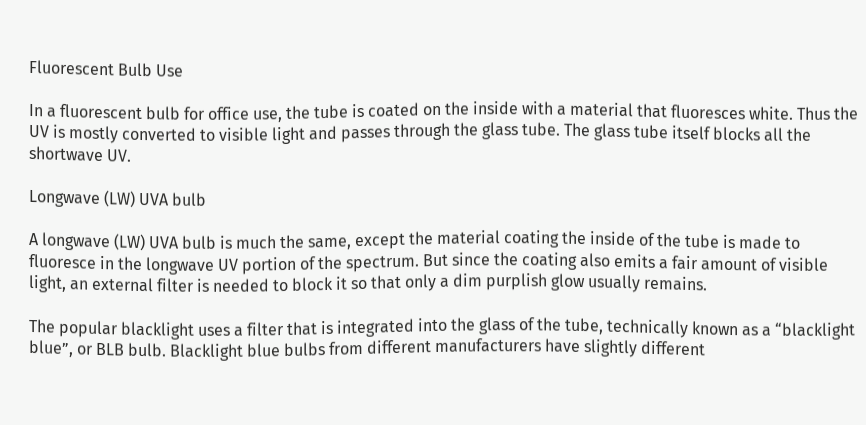Fluorescent Bulb Use

In a fluorescent bulb for office use, the tube is coated on the inside with a material that fluoresces white. Thus the UV is mostly converted to visible light and passes through the glass tube. The glass tube itself blocks all the shortwave UV.

Longwave (LW) UVA bulb

A longwave (LW) UVA bulb is much the same, except the material coating the inside of the tube is made to fluoresce in the longwave UV portion of the spectrum. But since the coating also emits a fair amount of visible light, an external filter is needed to block it so that only a dim purplish glow usually remains.

The popular blacklight uses a filter that is integrated into the glass of the tube, technically known as a “blacklight blue”, or BLB bulb. Blacklight blue bulbs from different manufacturers have slightly different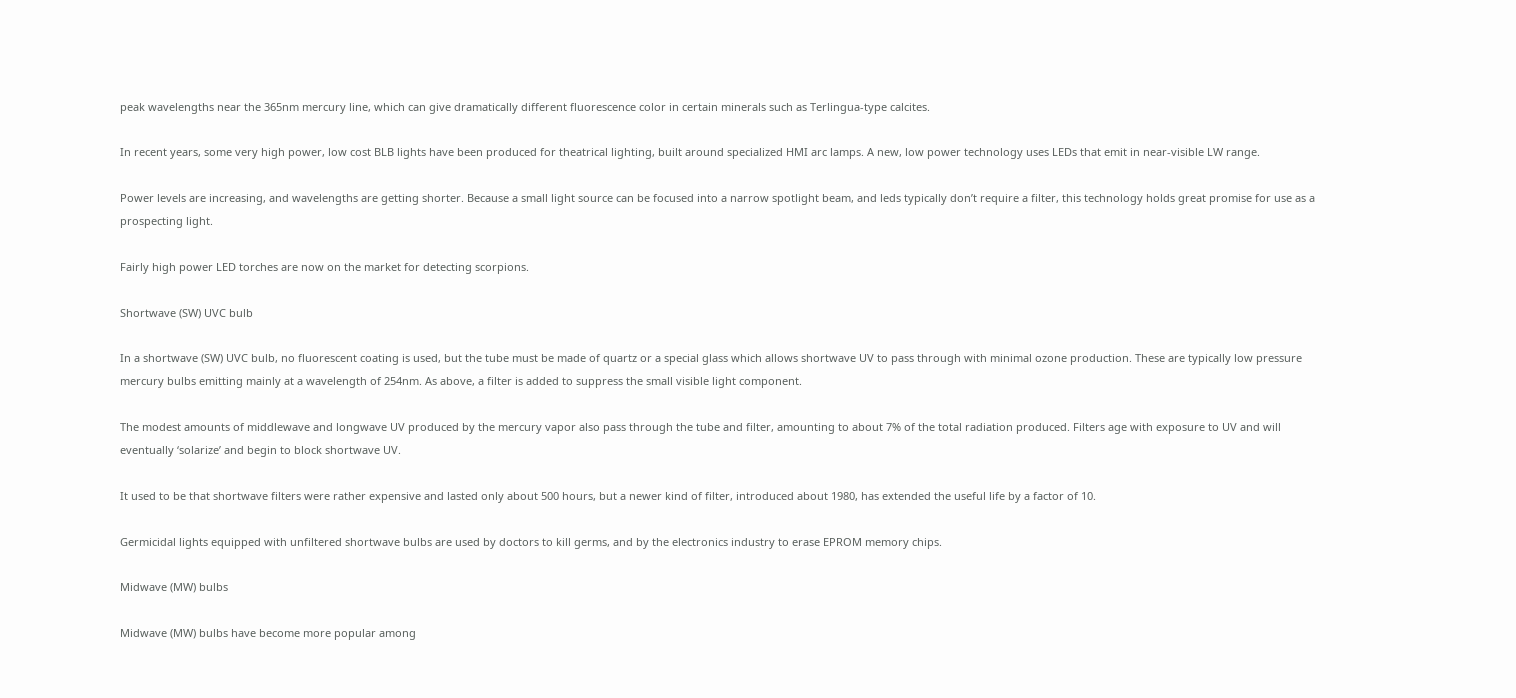peak wavelengths near the 365nm mercury line, which can give dramatically different fluorescence color in certain minerals such as Terlingua-type calcites.

In recent years, some very high power, low cost BLB lights have been produced for theatrical lighting, built around specialized HMI arc lamps. A new, low power technology uses LEDs that emit in near-visible LW range.

Power levels are increasing, and wavelengths are getting shorter. Because a small light source can be focused into a narrow spotlight beam, and leds typically don’t require a filter, this technology holds great promise for use as a prospecting light.

Fairly high power LED torches are now on the market for detecting scorpions.

Shortwave (SW) UVC bulb

In a shortwave (SW) UVC bulb, no fluorescent coating is used, but the tube must be made of quartz or a special glass which allows shortwave UV to pass through with minimal ozone production. These are typically low pressure mercury bulbs emitting mainly at a wavelength of 254nm. As above, a filter is added to suppress the small visible light component.

The modest amounts of middlewave and longwave UV produced by the mercury vapor also pass through the tube and filter, amounting to about 7% of the total radiation produced. Filters age with exposure to UV and will eventually ‘solarize’ and begin to block shortwave UV.

It used to be that shortwave filters were rather expensive and lasted only about 500 hours, but a newer kind of filter, introduced about 1980, has extended the useful life by a factor of 10.

Germicidal lights equipped with unfiltered shortwave bulbs are used by doctors to kill germs, and by the electronics industry to erase EPROM memory chips.

Midwave (MW) bulbs

Midwave (MW) bulbs have become more popular among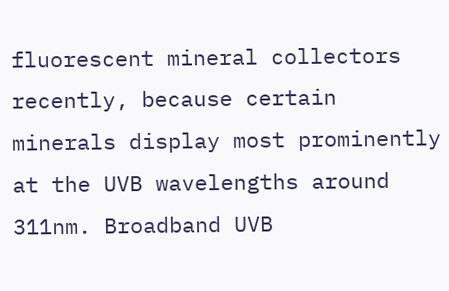fluorescent mineral collectors recently, because certain minerals display most prominently at the UVB wavelengths around 311nm. Broadband UVB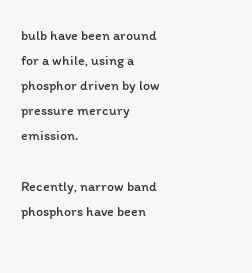bulb have been around for a while, using a phosphor driven by low pressure mercury emission.

Recently, narrow band phosphors have been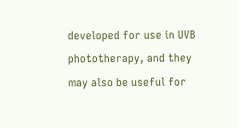developed for use in UVB phototherapy, and they may also be useful for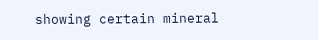showing certain mineral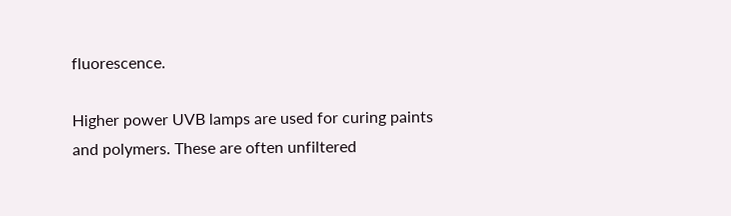fluorescence.

Higher power UVB lamps are used for curing paints and polymers. These are often unfiltered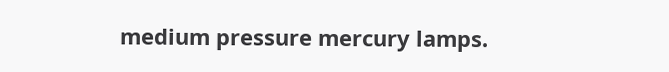medium pressure mercury lamps.